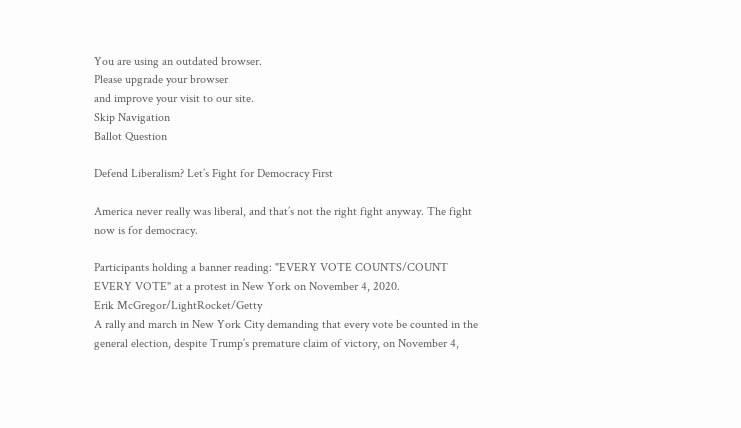You are using an outdated browser.
Please upgrade your browser
and improve your visit to our site.
Skip Navigation
Ballot Question

Defend Liberalism? Let’s Fight for Democracy First

America never really was liberal, and that’s not the right fight anyway. The fight now is for democracy.

Participants holding a banner reading: "EVERY VOTE COUNTS/COUNT EVERY VOTE" at a protest in New York on November 4, 2020.
Erik McGregor/LightRocket/Getty
A rally and march in New York City demanding that every vote be counted in the general election, despite Trump’s premature claim of victory, on November 4,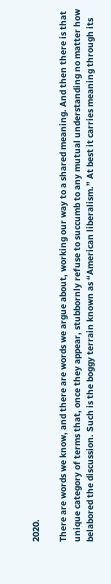2020.

There are words we know, and there are words we argue about, working our way to a shared meaning. And then there is that unique category of terms that, once they appear, stubbornly refuse to succumb to any mutual understanding no matter how belabored the discussion. Such is the boggy terrain known as “American liberalism.” At best it carries meaning through its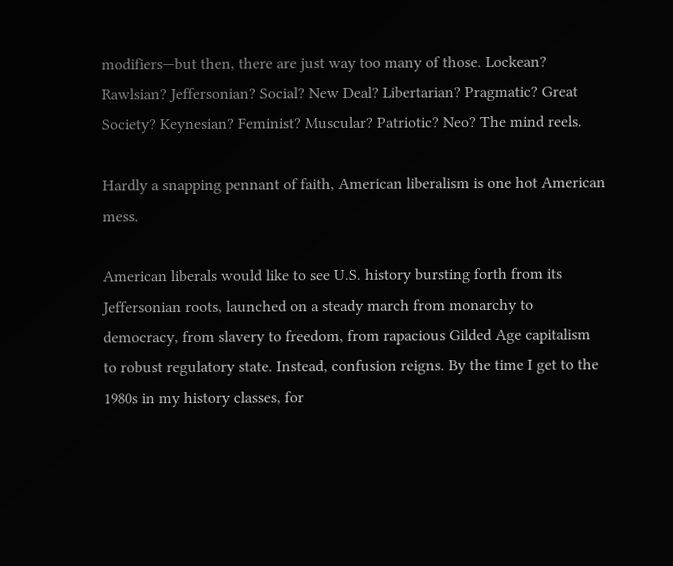modifiers—but then, there are just way too many of those. Lockean? Rawlsian? Jeffersonian? Social? New Deal? Libertarian? Pragmatic? Great Society? Keynesian? Feminist? Muscular? Patriotic? Neo? The mind reels.

Hardly a snapping pennant of faith, American liberalism is one hot American mess.

American liberals would like to see U.S. history bursting forth from its Jeffersonian roots, launched on a steady march from monarchy to democracy, from slavery to freedom, from rapacious Gilded Age capitalism to robust regulatory state. Instead, confusion reigns. By the time I get to the 1980s in my history classes, for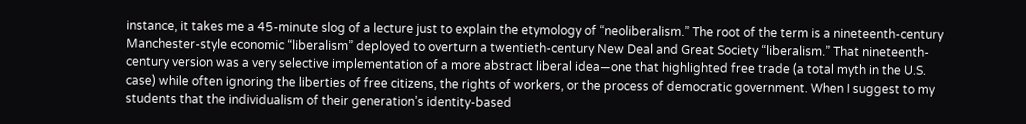instance, it takes me a 45-minute slog of a lecture just to explain the etymology of “neoliberalism.” The root of the term is a nineteenth-century Manchester-style economic “liberalism” deployed to overturn a twentieth-century New Deal and Great Society “liberalism.” That nineteenth-century version was a very selective implementation of a more abstract liberal idea—one that highlighted free trade (a total myth in the U.S. case) while often ignoring the liberties of free citizens, the rights of workers, or the process of democratic government. When I suggest to my students that the individualism of their generation’s identity-based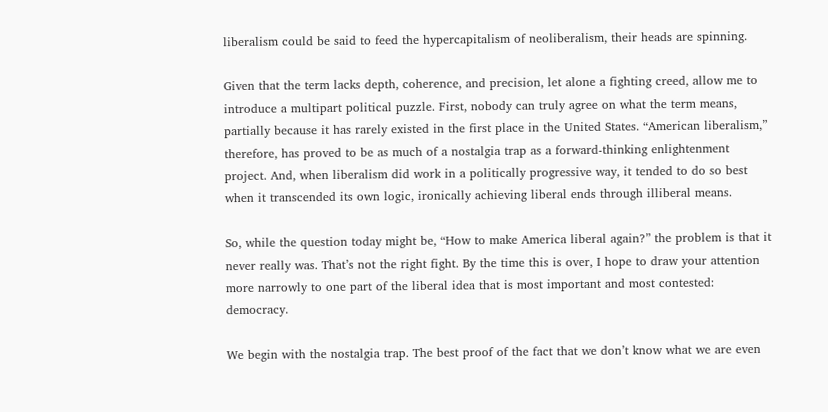liberalism could be said to feed the hypercapitalism of neoliberalism, their heads are spinning.

Given that the term lacks depth, coherence, and precision, let alone a fighting creed, allow me to introduce a multipart political puzzle. First, nobody can truly agree on what the term means, partially because it has rarely existed in the first place in the United States. “American liberalism,” therefore, has proved to be as much of a nostalgia trap as a forward-thinking enlightenment project. And, when liberalism did work in a politically progressive way, it tended to do so best when it transcended its own logic, ironically achieving liberal ends through illiberal means.

So, while the question today might be, “How to make America liberal again?” the problem is that it never really was. That’s not the right fight. By the time this is over, I hope to draw your attention more narrowly to one part of the liberal idea that is most important and most contested: democracy.

We begin with the nostalgia trap. The best proof of the fact that we don’t know what we are even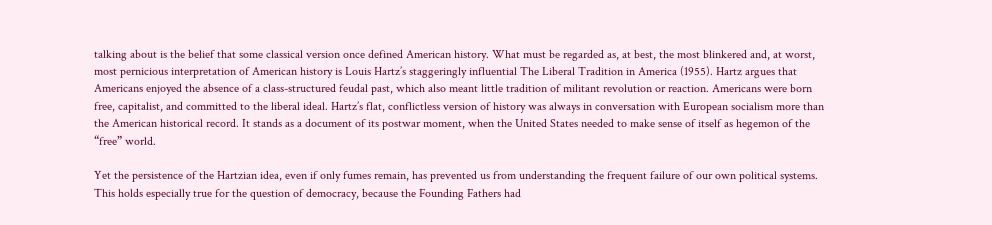talking about is the belief that some classical version once defined American history. What must be regarded as, at best, the most blinkered and, at worst, most pernicious interpretation of American history is Louis Hartz’s staggeringly influential The Liberal Tradition in America (1955). Hartz argues that Americans enjoyed the absence of a class-structured feudal past, which also meant little tradition of militant revolution or reaction. Americans were born free, capitalist, and committed to the liberal ideal. Hartz’s flat, conflictless version of history was always in conversation with European socialism more than the American historical record. It stands as a document of its postwar moment, when the United States needed to make sense of itself as hegemon of the “free” world.

Yet the persistence of the Hartzian idea, even if only fumes remain, has prevented us from understanding the frequent failure of our own political systems. This holds especially true for the question of democracy, because the Founding Fathers had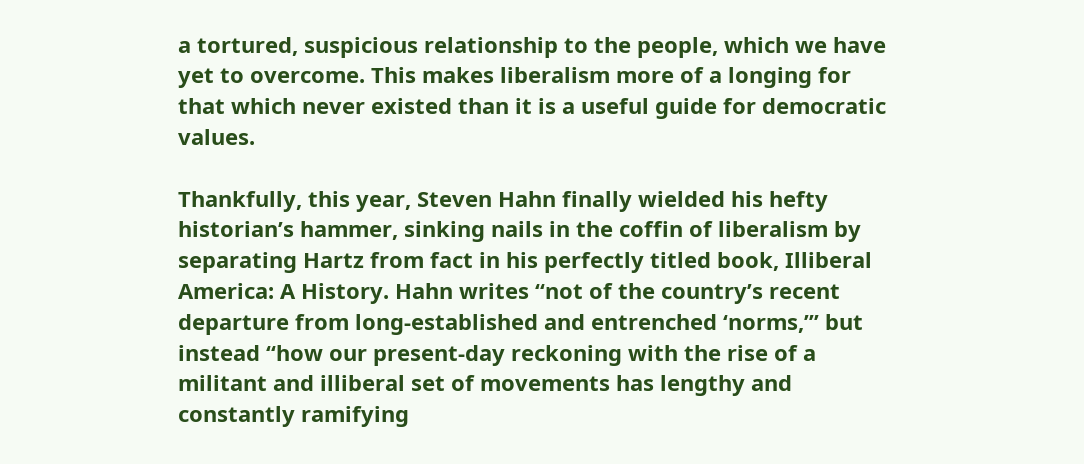a tortured, suspicious relationship to the people, which we have yet to overcome. This makes liberalism more of a longing for that which never existed than it is a useful guide for democratic values.

Thankfully, this year, Steven Hahn finally wielded his hefty historian’s hammer, sinking nails in the coffin of liberalism by separating Hartz from fact in his perfectly titled book, Illiberal America: A History. Hahn writes “not of the country’s recent departure from long-established and entrenched ‘norms,’” but instead “how our present-day reckoning with the rise of a militant and illiberal set of movements has lengthy and constantly ramifying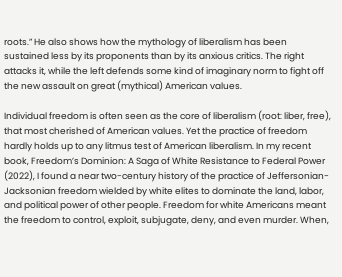roots.” He also shows how the mythology of liberalism has been sustained less by its proponents than by its anxious critics. The right attacks it, while the left defends some kind of imaginary norm to fight off the new assault on great (mythical) American values.

Individual freedom is often seen as the core of liberalism (root: liber, free), that most cherished of American values. Yet the practice of freedom hardly holds up to any litmus test of American liberalism. In my recent book, Freedom’s Dominion: A Saga of White Resistance to Federal Power (2022), I found a near two-century history of the practice of Jeffersonian-Jacksonian freedom wielded by white elites to dominate the land, labor, and political power of other people. Freedom for white Americans meant the freedom to control, exploit, subjugate, deny, and even murder. When,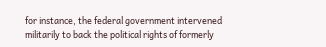for instance, the federal government intervened militarily to back the political rights of formerly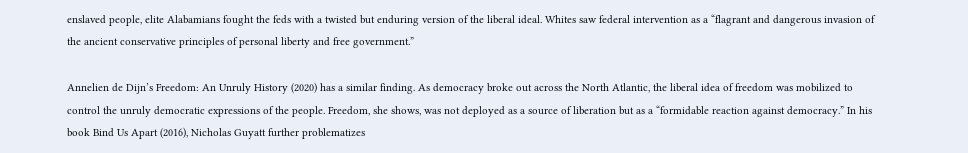enslaved people, elite Alabamians fought the feds with a twisted but enduring version of the liberal ideal. Whites saw federal intervention as a “flagrant and dangerous invasion of the ancient conservative principles of personal liberty and free government.”

Annelien de Dijn’s Freedom: An Unruly History (2020) has a similar finding. As democracy broke out across the North Atlantic, the liberal idea of freedom was mobilized to control the unruly democratic expressions of the people. Freedom, she shows, was not deployed as a source of liberation but as a “formidable reaction against democracy.” In his book Bind Us Apart (2016), Nicholas Guyatt further problematizes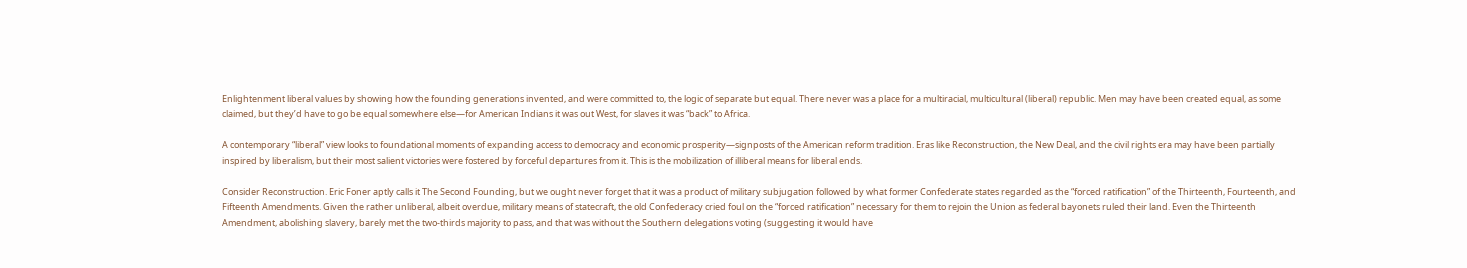Enlightenment liberal values by showing how the founding generations invented, and were committed to, the logic of separate but equal. There never was a place for a multiracial, multicultural (liberal) republic. Men may have been created equal, as some claimed, but they’d have to go be equal somewhere else—for American Indians it was out West, for slaves it was “back” to Africa.

A contemporary “liberal” view looks to foundational moments of expanding access to democracy and economic prosperity—signposts of the American reform tradition. Eras like Reconstruction, the New Deal, and the civil rights era may have been partially inspired by liberalism, but their most salient victories were fostered by forceful departures from it. This is the mobilization of illiberal means for liberal ends.

Consider Reconstruction. Eric Foner aptly calls it The Second Founding, but we ought never forget that it was a product of military subjugation followed by what former Confederate states regarded as the “forced ratification” of the Thirteenth, Fourteenth, and Fifteenth Amendments. Given the rather unliberal, albeit overdue, military means of statecraft, the old Confederacy cried foul on the “forced ratification” necessary for them to rejoin the Union as federal bayonets ruled their land. Even the Thirteenth Amendment, abolishing slavery, barely met the two-thirds majority to pass, and that was without the Southern delegations voting (suggesting it would have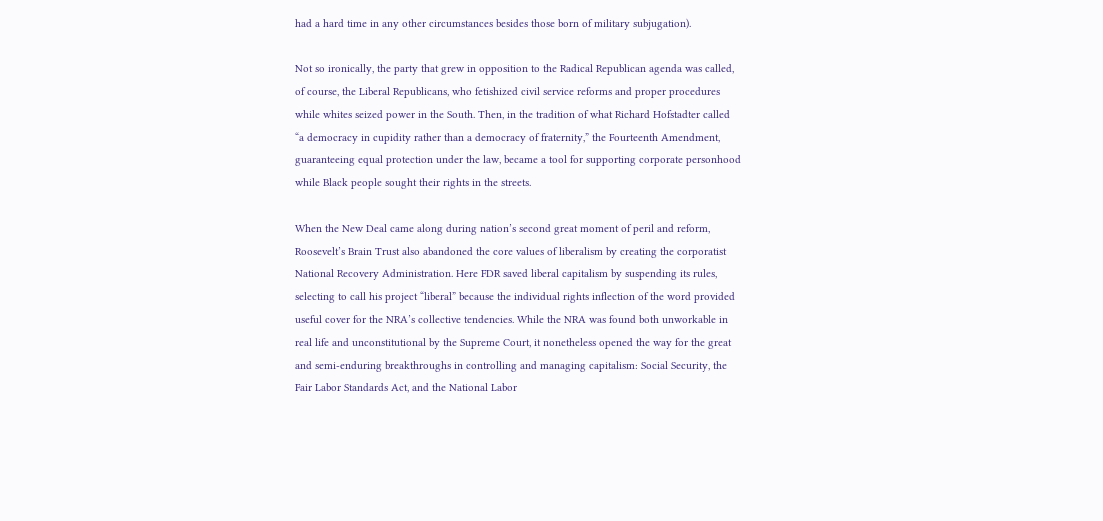had a hard time in any other circumstances besides those born of military subjugation).

Not so ironically, the party that grew in opposition to the Radical Republican agenda was called, of course, the Liberal Republicans, who fetishized civil service reforms and proper procedures while whites seized power in the South. Then, in the tradition of what Richard Hofstadter called “a democracy in cupidity rather than a democracy of fraternity,” the Fourteenth Amendment, guaranteeing equal protection under the law, became a tool for supporting corporate personhood while Black people sought their rights in the streets.

When the New Deal came along during nation’s second great moment of peril and reform, Roosevelt’s Brain Trust also abandoned the core values of liberalism by creating the corporatist National Recovery Administration. Here FDR saved liberal capitalism by suspending its rules, selecting to call his project “liberal” because the individual rights inflection of the word provided useful cover for the NRA’s collective tendencies. While the NRA was found both unworkable in real life and unconstitutional by the Supreme Court, it nonetheless opened the way for the great and semi-enduring breakthroughs in controlling and managing capitalism: Social Security, the Fair Labor Standards Act, and the National Labor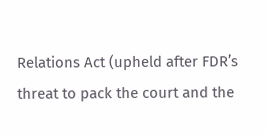Relations Act (upheld after FDR’s threat to pack the court and the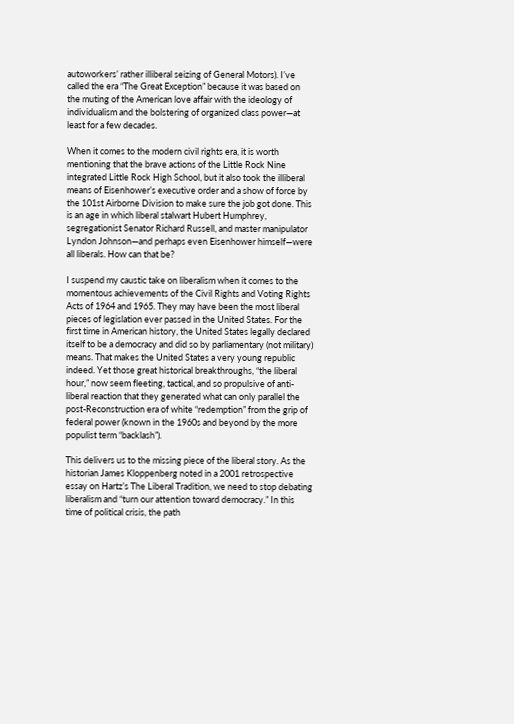autoworkers’ rather illiberal seizing of General Motors). I’ve called the era “The Great Exception” because it was based on the muting of the American love affair with the ideology of individualism and the bolstering of organized class power—at least for a few decades.

When it comes to the modern civil rights era, it is worth mentioning that the brave actions of the Little Rock Nine integrated Little Rock High School, but it also took the illiberal means of Eisenhower’s executive order and a show of force by the 101st Airborne Division to make sure the job got done. This is an age in which liberal stalwart Hubert Humphrey, segregationist Senator Richard Russell, and master manipulator Lyndon Johnson—and perhaps even Eisenhower himself—were all liberals. How can that be?

I suspend my caustic take on liberalism when it comes to the momentous achievements of the Civil Rights and Voting Rights Acts of 1964 and 1965. They may have been the most liberal pieces of legislation ever passed in the United States. For the first time in American history, the United States legally declared itself to be a democracy and did so by parliamentary (not military) means. That makes the United States a very young republic indeed. Yet those great historical breakthroughs, “the liberal hour,” now seem fleeting, tactical, and so propulsive of anti-liberal reaction that they generated what can only parallel the post-Reconstruction era of white “redemption” from the grip of federal power (known in the 1960s and beyond by the more populist term “backlash”).

This delivers us to the missing piece of the liberal story. As the historian James Kloppenberg noted in a 2001 retrospective essay on Hartz’s The Liberal Tradition, we need to stop debating liberalism and “turn our attention toward democracy.” In this time of political crisis, the path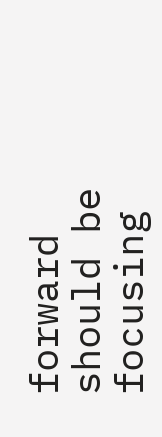forward should be focusing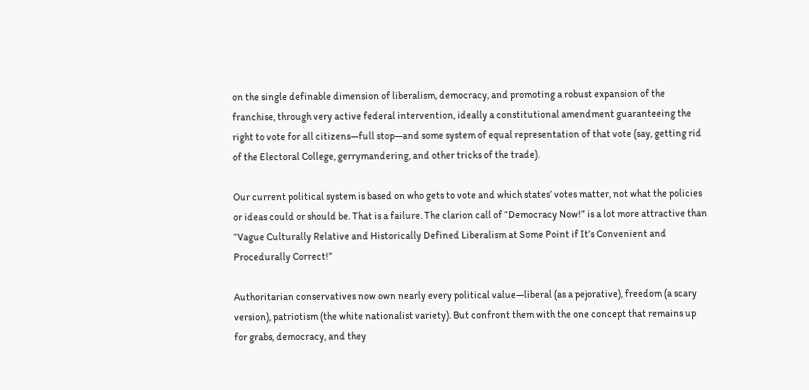on the single definable dimension of liberalism, democracy, and promoting a robust expansion of the franchise, through very active federal intervention, ideally a constitutional amendment guaranteeing the right to vote for all citizens—full stop—and some system of equal representation of that vote (say, getting rid of the Electoral College, gerrymandering, and other tricks of the trade).

Our current political system is based on who gets to vote and which states’ votes matter, not what the policies or ideas could or should be. That is a failure. The clarion call of “Democracy Now!” is a lot more attractive than “Vague Culturally Relative and Historically Defined Liberalism at Some Point if It’s Convenient and Procedurally Correct!”

Authoritarian conservatives now own nearly every political value—liberal (as a pejorative), freedom (a scary version), patriotism (the white nationalist variety). But confront them with the one concept that remains up for grabs, democracy, and they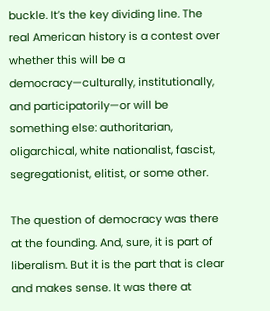buckle. It’s the key dividing line. The real American history is a contest over whether this will be a democracy—culturally, institutionally, and participatorily—or will be something else: authoritarian, oligarchical, white nationalist, fascist, segregationist, elitist, or some other.

The question of democracy was there at the founding. And, sure, it is part of liberalism. But it is the part that is clear and makes sense. It was there at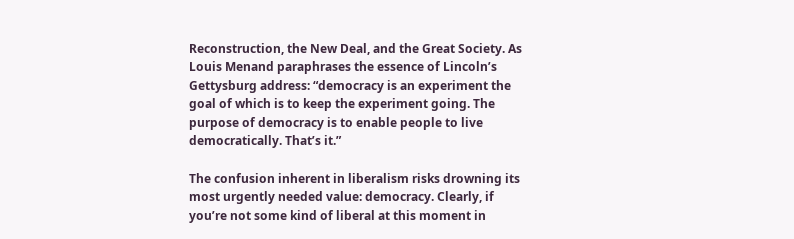Reconstruction, the New Deal, and the Great Society. As Louis Menand paraphrases the essence of Lincoln’s Gettysburg address: “democracy is an experiment the goal of which is to keep the experiment going. The purpose of democracy is to enable people to live democratically. That’s it.”

The confusion inherent in liberalism risks drowning its most urgently needed value: democracy. Clearly, if you’re not some kind of liberal at this moment in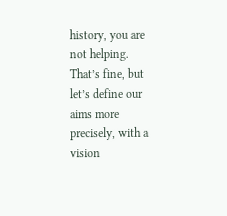history, you are not helping. That’s fine, but let’s define our aims more precisely, with a vision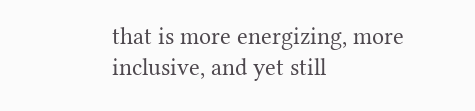that is more energizing, more inclusive, and yet still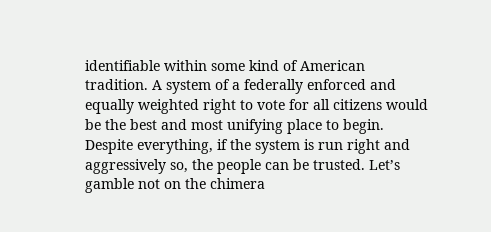identifiable within some kind of American tradition. A system of a federally enforced and equally weighted right to vote for all citizens would be the best and most unifying place to begin. Despite everything, if the system is run right and aggressively so, the people can be trusted. Let’s gamble not on the chimera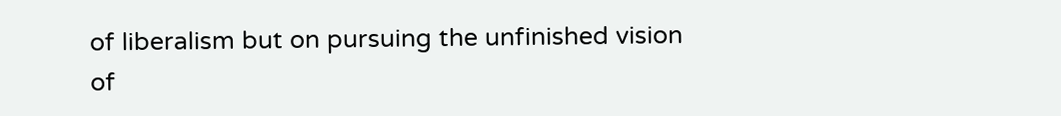of liberalism but on pursuing the unfinished vision of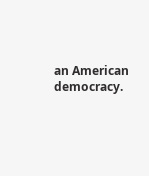an American democracy.